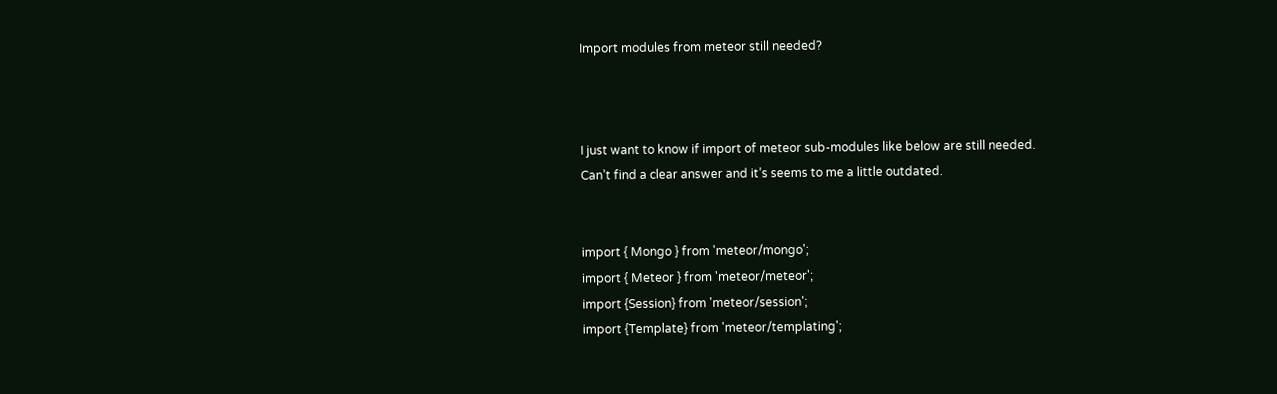Import modules from meteor still needed?



I just want to know if import of meteor sub-modules like below are still needed.
Can’t find a clear answer and it’s seems to me a little outdated.


import { Mongo } from 'meteor/mongo';
import { Meteor } from 'meteor/meteor';
import {Session} from 'meteor/session';
import {Template} from 'meteor/templating';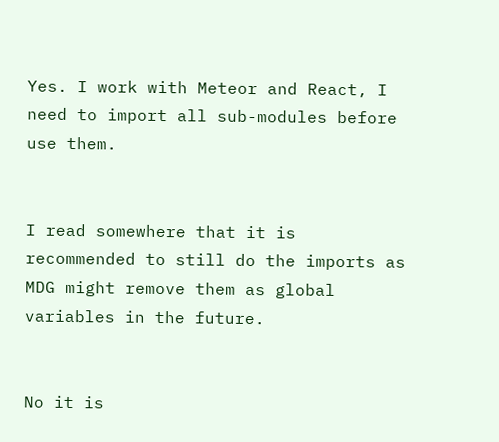Yes. I work with Meteor and React, I need to import all sub-modules before use them.


I read somewhere that it is recommended to still do the imports as MDG might remove them as global variables in the future.


No it is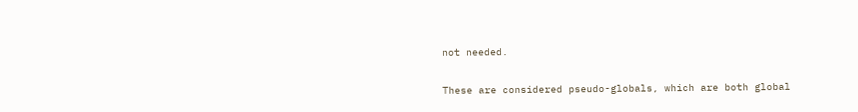not needed.

These are considered pseudo-globals, which are both global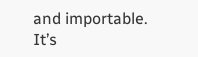and importable.
It’s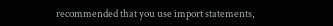recommended that you use import statements,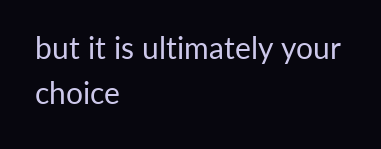but it is ultimately your choice